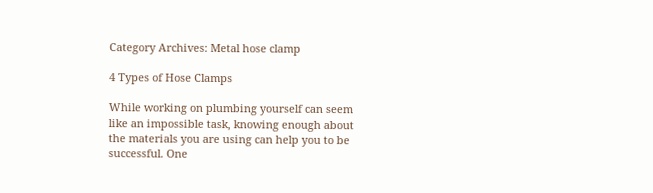Category Archives: Metal hose clamp

4 Types of Hose Clamps

While working on plumbing yourself can seem like an impossible task, knowing enough about the materials you are using can help you to be successful. One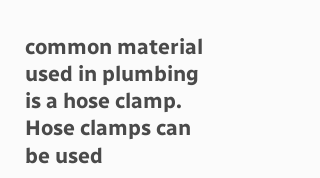common material used in plumbing is a hose clamp. Hose clamps can be used